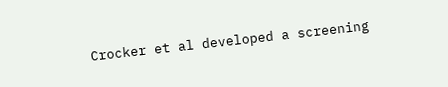Crocker et al developed a screening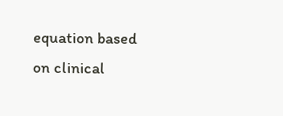equation based on clinical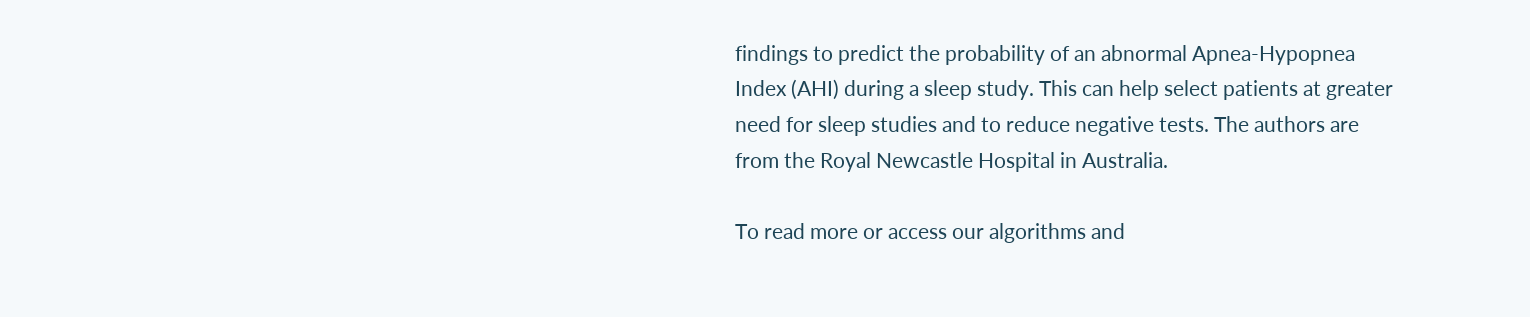findings to predict the probability of an abnormal Apnea-Hypopnea Index (AHI) during a sleep study. This can help select patients at greater need for sleep studies and to reduce negative tests. The authors are from the Royal Newcastle Hospital in Australia.

To read more or access our algorithms and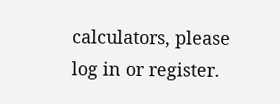calculators, please log in or register.